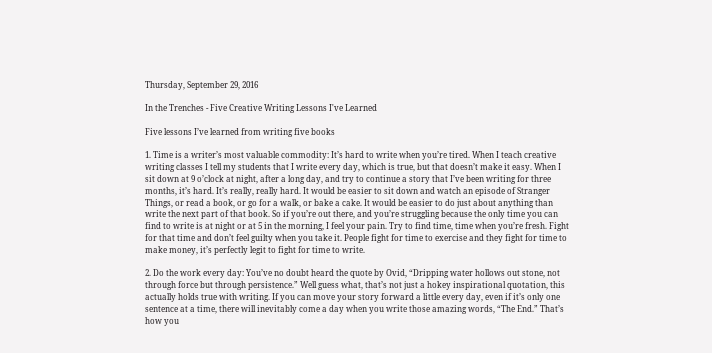Thursday, September 29, 2016

In the Trenches - Five Creative Writing Lessons I've Learned

Five lessons I’ve learned from writing five books

1. Time is a writer’s most valuable commodity: It’s hard to write when you’re tired. When I teach creative writing classes I tell my students that I write every day, which is true, but that doesn’t make it easy. When I sit down at 9 o’clock at night, after a long day, and try to continue a story that I’ve been writing for three months, it’s hard. It’s really, really hard. It would be easier to sit down and watch an episode of Stranger Things, or read a book, or go for a walk, or bake a cake. It would be easier to do just about anything than write the next part of that book. So if you’re out there, and you’re struggling because the only time you can find to write is at night or at 5 in the morning, I feel your pain. Try to find time, time when you’re fresh. Fight for that time and don’t feel guilty when you take it. People fight for time to exercise and they fight for time to make money, it’s perfectly legit to fight for time to write.

2. Do the work every day: You’ve no doubt heard the quote by Ovid, “Dripping water hollows out stone, not through force but through persistence.” Well guess what, that’s not just a hokey inspirational quotation, this actually holds true with writing. If you can move your story forward a little every day, even if it’s only one sentence at a time, there will inevitably come a day when you write those amazing words, “The End.” That’s how you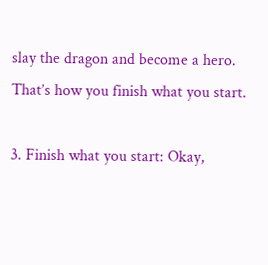slay the dragon and become a hero. That’s how you finish what you start.

3. Finish what you start: Okay,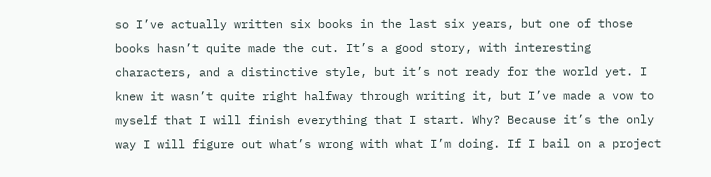so I’ve actually written six books in the last six years, but one of those books hasn’t quite made the cut. It’s a good story, with interesting characters, and a distinctive style, but it’s not ready for the world yet. I knew it wasn’t quite right halfway through writing it, but I’ve made a vow to myself that I will finish everything that I start. Why? Because it’s the only way I will figure out what’s wrong with what I’m doing. If I bail on a project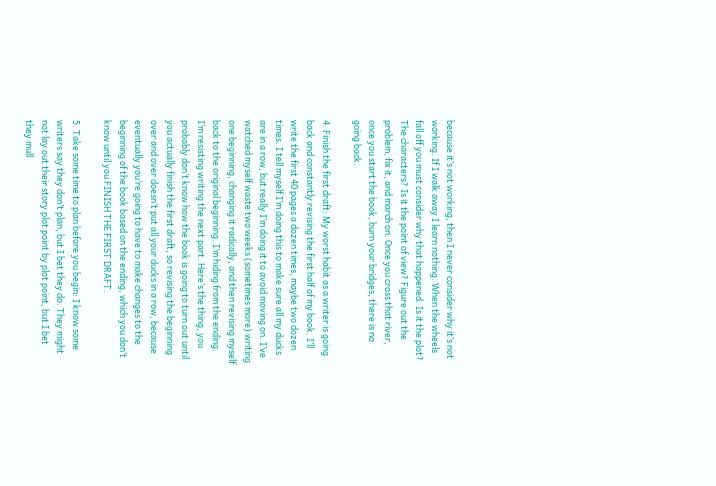because it’s not working, then I never consider why it’s not working. If I walk away I learn nothing. When the wheels fall off you must consider why that happened. Is it the plot? The characters? Is it the point of view? Figure out the problem, fix it, and march on. Once you cross that river, once you start the book, burn your bridges, there is no going back.

4. Finish the first draft: My worst habit as a writer is going back and constantly revising the first half of my book. I’ll write the first 40 pages a dozen times, maybe two dozen times. I tell myself I’m doing this to make sure all my ducks are in a row, but really I’m doing it to avoid moving on. I’ve watched myself waste two weeks (sometimes more) writing one beginning, changing it radically, and then revising myself back to the original beginning. I’m hiding from the ending. I’m resisting writing the next part. Here’s the thing, you probably don’t know how the book is going to turn out until you actually finish the first draft, so revising the beginning over and over doesn’t put all your ducks in a row, because eventually you’re going to have to make changes to the beginning of the book based on the ending, which you don’t know until you FINISH THE FIRST DRAFT.

5. Take some time to plan before you begin: I know some writers say they don’t plan, but I bet they do. They might not lay out their story plot point by plot point, but I bet they mull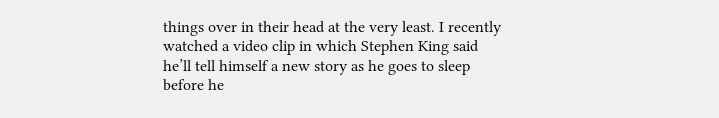things over in their head at the very least. I recently watched a video clip in which Stephen King said he’ll tell himself a new story as he goes to sleep before he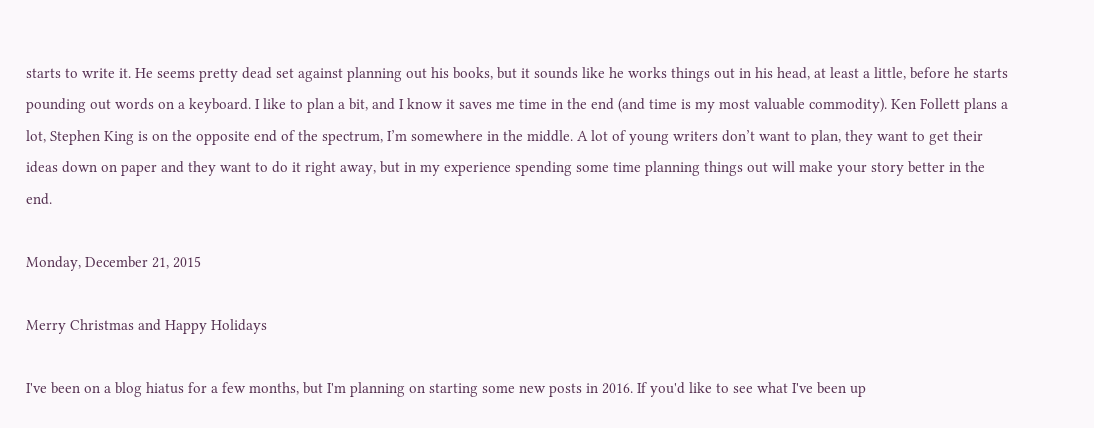starts to write it. He seems pretty dead set against planning out his books, but it sounds like he works things out in his head, at least a little, before he starts pounding out words on a keyboard. I like to plan a bit, and I know it saves me time in the end (and time is my most valuable commodity). Ken Follett plans a lot, Stephen King is on the opposite end of the spectrum, I’m somewhere in the middle. A lot of young writers don’t want to plan, they want to get their ideas down on paper and they want to do it right away, but in my experience spending some time planning things out will make your story better in the end.

Monday, December 21, 2015

Merry Christmas and Happy Holidays

I've been on a blog hiatus for a few months, but I'm planning on starting some new posts in 2016. If you'd like to see what I've been up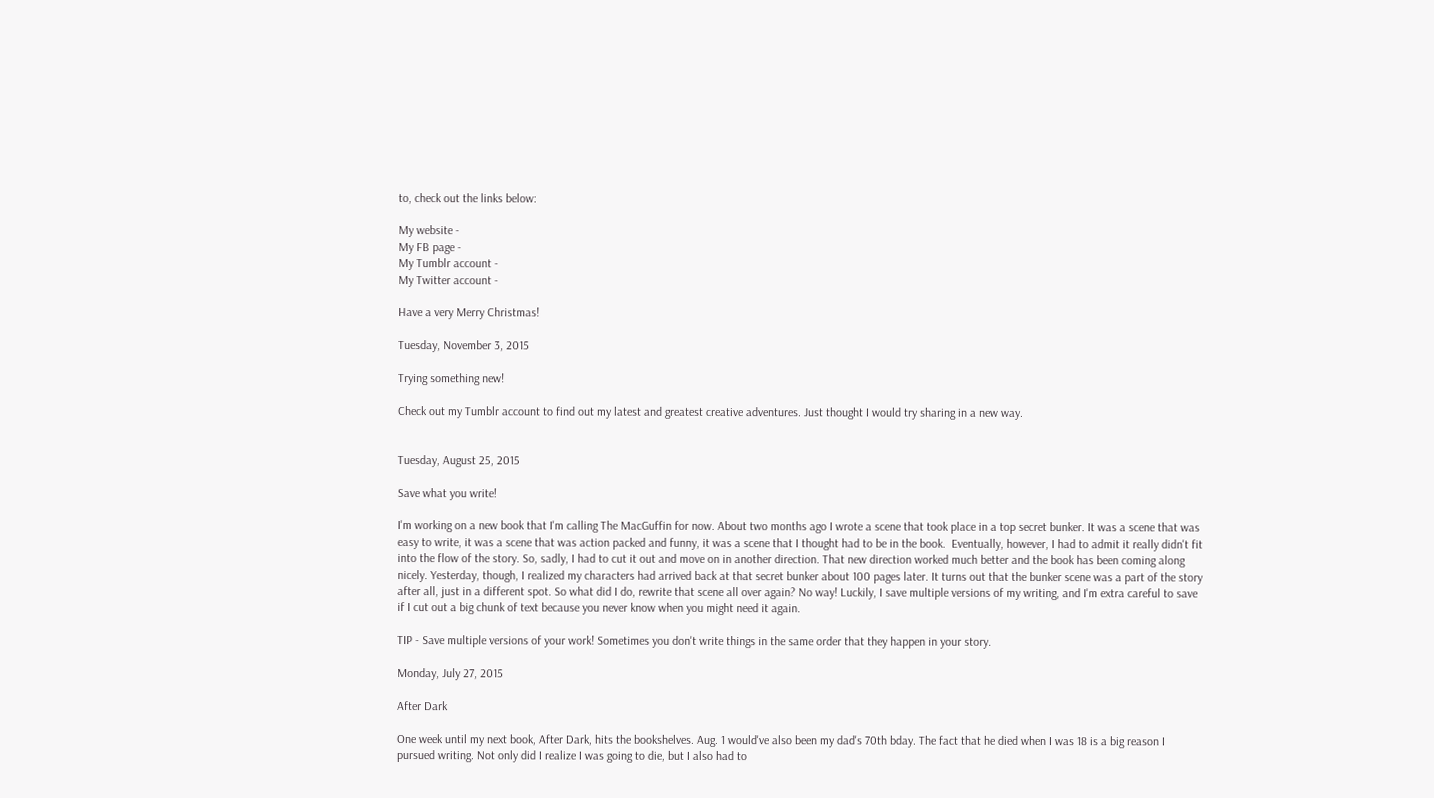to, check out the links below:

My website -
My FB page -
My Tumblr account -
My Twitter account -

Have a very Merry Christmas!

Tuesday, November 3, 2015

Trying something new!

Check out my Tumblr account to find out my latest and greatest creative adventures. Just thought I would try sharing in a new way.


Tuesday, August 25, 2015

Save what you write!

I'm working on a new book that I'm calling The MacGuffin for now. About two months ago I wrote a scene that took place in a top secret bunker. It was a scene that was easy to write, it was a scene that was action packed and funny, it was a scene that I thought had to be in the book.  Eventually, however, I had to admit it really didn't fit into the flow of the story. So, sadly, I had to cut it out and move on in another direction. That new direction worked much better and the book has been coming along nicely. Yesterday, though, I realized my characters had arrived back at that secret bunker about 100 pages later. It turns out that the bunker scene was a part of the story after all, just in a different spot. So what did I do, rewrite that scene all over again? No way! Luckily, I save multiple versions of my writing, and I'm extra careful to save if I cut out a big chunk of text because you never know when you might need it again.

TIP - Save multiple versions of your work! Sometimes you don't write things in the same order that they happen in your story.

Monday, July 27, 2015

After Dark

One week until my next book, After Dark, hits the bookshelves. Aug. 1 would've also been my dad's 70th bday. The fact that he died when I was 18 is a big reason I pursued writing. Not only did I realize I was going to die, but I also had to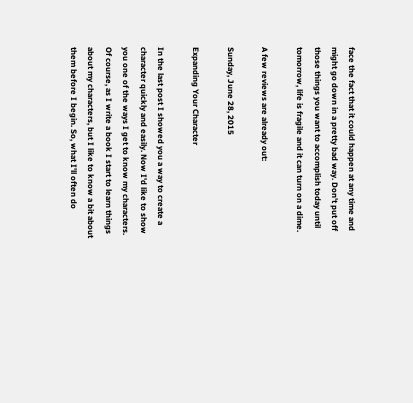face the fact that it could happen at any time and might go down in a pretty bad way. Don't put off those things you want to accomplish today until tomorrow, life is fragile and it can turn on a dime.

A few reviews are already out:

Sunday, June 28, 2015

Expanding Your Character

In the last post I showed you a way to create a character quickly and easily. Now I'd like to show you one of the ways I get to know my characters. Of course, as I write a book I start to learn things about my characters, but I like to know a bit about them before I begin. So, what I'll often do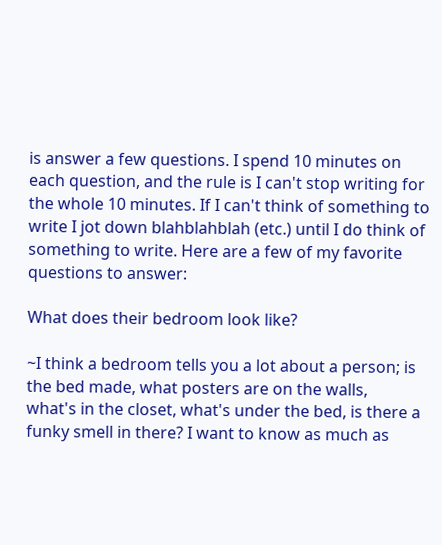is answer a few questions. I spend 10 minutes on each question, and the rule is I can't stop writing for the whole 10 minutes. If I can't think of something to write I jot down blahblahblah (etc.) until I do think of something to write. Here are a few of my favorite questions to answer:

What does their bedroom look like?

~I think a bedroom tells you a lot about a person; is the bed made, what posters are on the walls,     what's in the closet, what's under the bed, is there a funky smell in there? I want to know as much as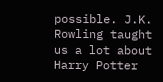possible. J.K. Rowling taught us a lot about Harry Potter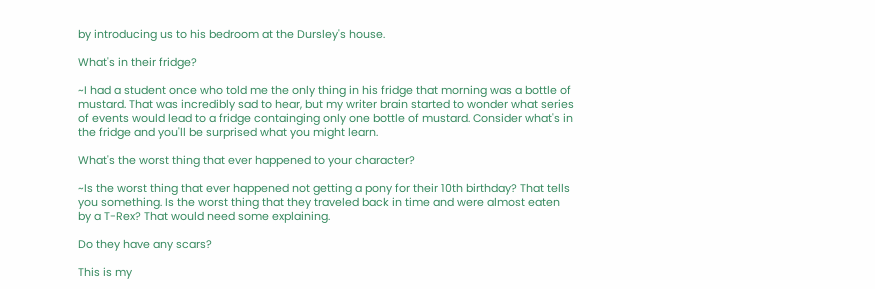by introducing us to his bedroom at the Dursley's house.

What's in their fridge?

~I had a student once who told me the only thing in his fridge that morning was a bottle of mustard. That was incredibly sad to hear, but my writer brain started to wonder what series of events would lead to a fridge containging only one bottle of mustard. Consider what's in the fridge and you'll be surprised what you might learn.

What's the worst thing that ever happened to your character?

~Is the worst thing that ever happened not getting a pony for their 10th birthday? That tells you something. Is the worst thing that they traveled back in time and were almost eaten by a T-Rex? That would need some explaining.

Do they have any scars?

This is my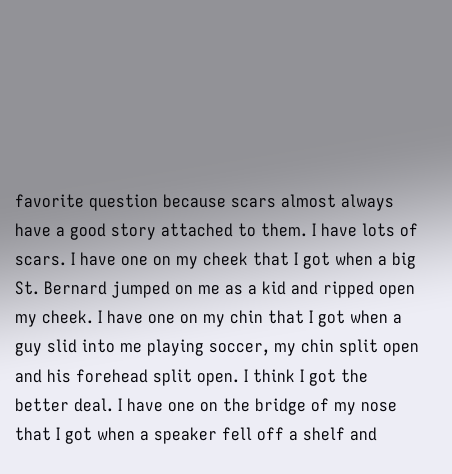favorite question because scars almost always have a good story attached to them. I have lots of scars. I have one on my cheek that I got when a big St. Bernard jumped on me as a kid and ripped open my cheek. I have one on my chin that I got when a guy slid into me playing soccer, my chin split open and his forehead split open. I think I got the better deal. I have one on the bridge of my nose that I got when a speaker fell off a shelf and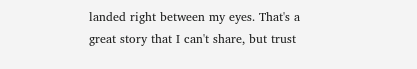landed right between my eyes. That's a great story that I can't share, but trust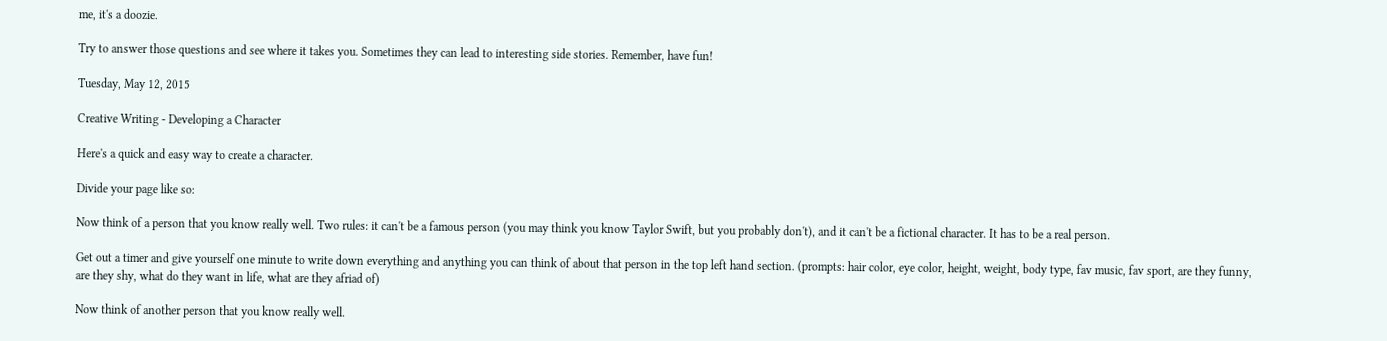me, it's a doozie.

Try to answer those questions and see where it takes you. Sometimes they can lead to interesting side stories. Remember, have fun!

Tuesday, May 12, 2015

Creative Writing - Developing a Character

Here's a quick and easy way to create a character.

Divide your page like so:

Now think of a person that you know really well. Two rules: it can't be a famous person (you may think you know Taylor Swift, but you probably don't), and it can't be a fictional character. It has to be a real person.

Get out a timer and give yourself one minute to write down everything and anything you can think of about that person in the top left hand section. (prompts: hair color, eye color, height, weight, body type, fav music, fav sport, are they funny, are they shy, what do they want in life, what are they afriad of)

Now think of another person that you know really well.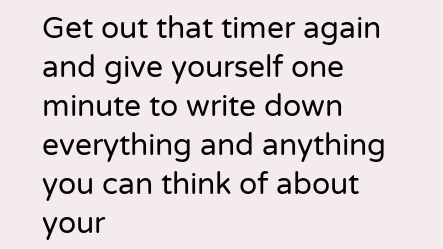Get out that timer again and give yourself one minute to write down everything and anything you can think of about your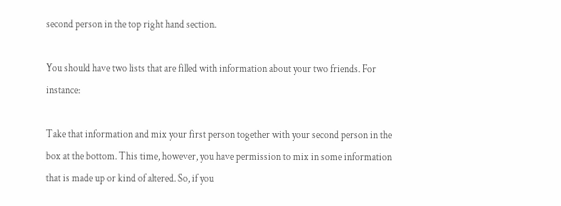second person in the top right hand section.

You should have two lists that are filled with information about your two friends. For instance:

Take that information and mix your first person together with your second person in the box at the bottom. This time, however, you have permission to mix in some information that is made up or kind of altered. So, if you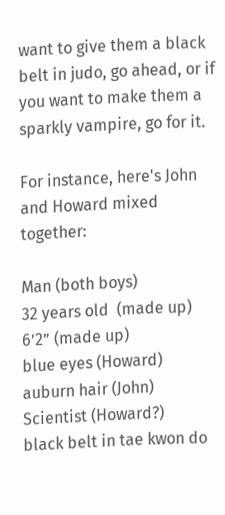want to give them a black belt in judo, go ahead, or if you want to make them a sparkly vampire, go for it.

For instance, here's John and Howard mixed together:

Man (both boys)
32 years old  (made up)
6’2” (made up)
blue eyes (Howard)
auburn hair (John)
Scientist (Howard?)
black belt in tae kwon do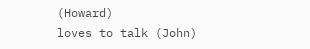(Howard)
loves to talk (John)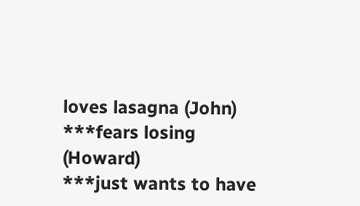loves lasagna (John)
***fears losing (Howard)
***just wants to have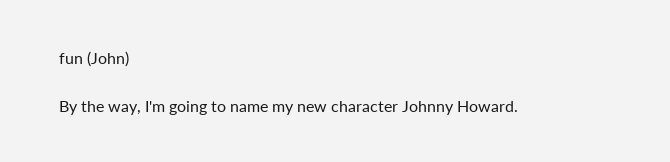fun (John)

By the way, I'm going to name my new character Johnny Howard.